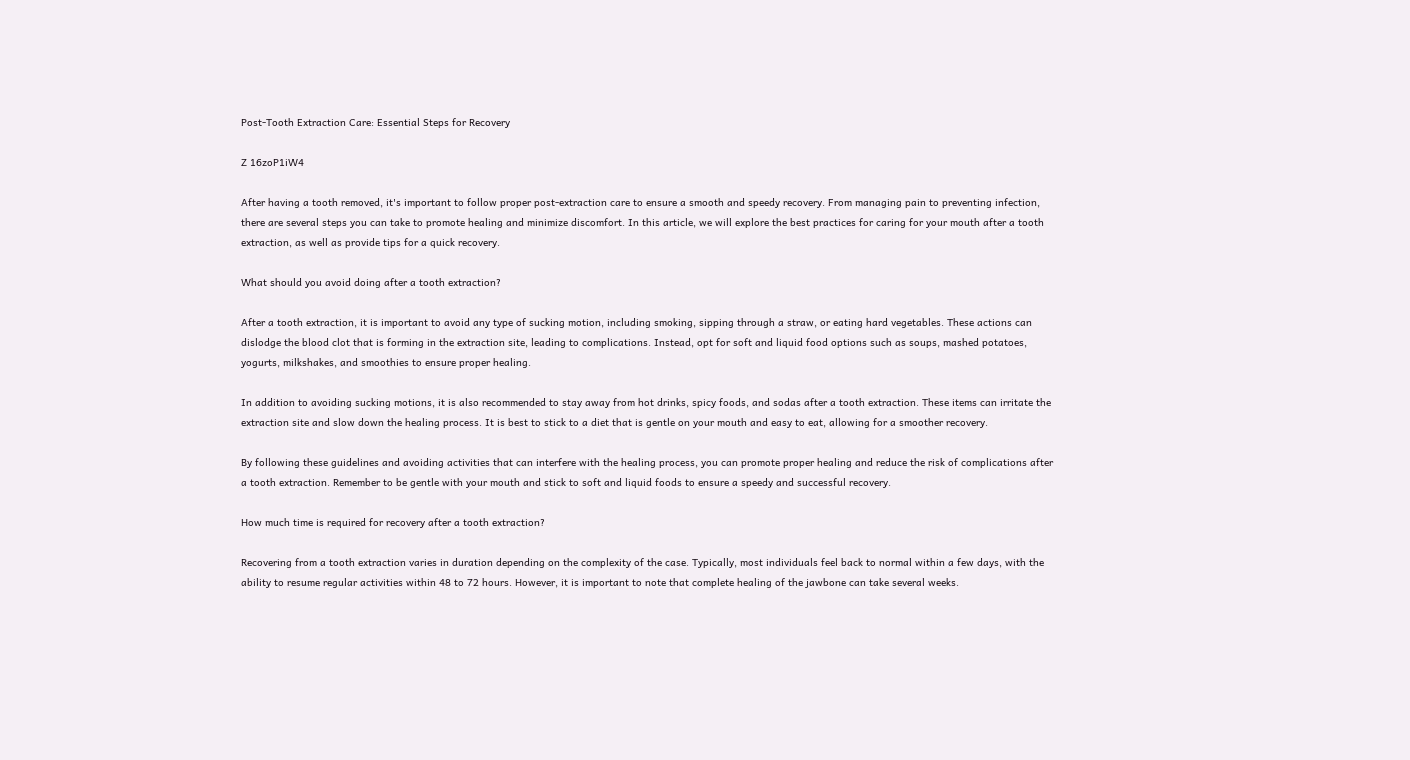Post-Tooth Extraction Care: Essential Steps for Recovery

Z 16zoP1iW4

After having a tooth removed, it's important to follow proper post-extraction care to ensure a smooth and speedy recovery. From managing pain to preventing infection, there are several steps you can take to promote healing and minimize discomfort. In this article, we will explore the best practices for caring for your mouth after a tooth extraction, as well as provide tips for a quick recovery.

What should you avoid doing after a tooth extraction?

After a tooth extraction, it is important to avoid any type of sucking motion, including smoking, sipping through a straw, or eating hard vegetables. These actions can dislodge the blood clot that is forming in the extraction site, leading to complications. Instead, opt for soft and liquid food options such as soups, mashed potatoes, yogurts, milkshakes, and smoothies to ensure proper healing.

In addition to avoiding sucking motions, it is also recommended to stay away from hot drinks, spicy foods, and sodas after a tooth extraction. These items can irritate the extraction site and slow down the healing process. It is best to stick to a diet that is gentle on your mouth and easy to eat, allowing for a smoother recovery.

By following these guidelines and avoiding activities that can interfere with the healing process, you can promote proper healing and reduce the risk of complications after a tooth extraction. Remember to be gentle with your mouth and stick to soft and liquid foods to ensure a speedy and successful recovery.

How much time is required for recovery after a tooth extraction?

Recovering from a tooth extraction varies in duration depending on the complexity of the case. Typically, most individuals feel back to normal within a few days, with the ability to resume regular activities within 48 to 72 hours. However, it is important to note that complete healing of the jawbone can take several weeks.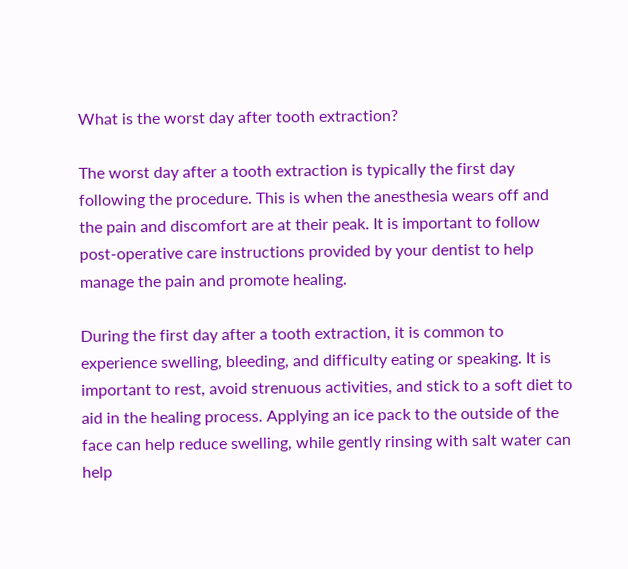What is the worst day after tooth extraction?

The worst day after a tooth extraction is typically the first day following the procedure. This is when the anesthesia wears off and the pain and discomfort are at their peak. It is important to follow post-operative care instructions provided by your dentist to help manage the pain and promote healing.

During the first day after a tooth extraction, it is common to experience swelling, bleeding, and difficulty eating or speaking. It is important to rest, avoid strenuous activities, and stick to a soft diet to aid in the healing process. Applying an ice pack to the outside of the face can help reduce swelling, while gently rinsing with salt water can help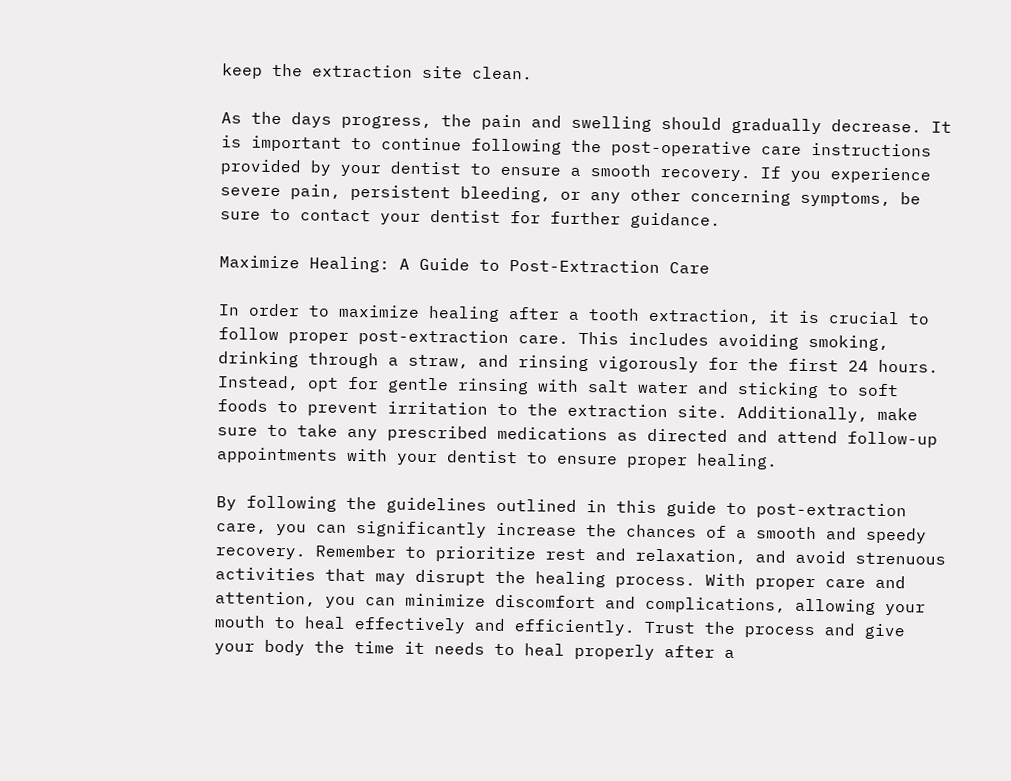keep the extraction site clean.

As the days progress, the pain and swelling should gradually decrease. It is important to continue following the post-operative care instructions provided by your dentist to ensure a smooth recovery. If you experience severe pain, persistent bleeding, or any other concerning symptoms, be sure to contact your dentist for further guidance.

Maximize Healing: A Guide to Post-Extraction Care

In order to maximize healing after a tooth extraction, it is crucial to follow proper post-extraction care. This includes avoiding smoking, drinking through a straw, and rinsing vigorously for the first 24 hours. Instead, opt for gentle rinsing with salt water and sticking to soft foods to prevent irritation to the extraction site. Additionally, make sure to take any prescribed medications as directed and attend follow-up appointments with your dentist to ensure proper healing.

By following the guidelines outlined in this guide to post-extraction care, you can significantly increase the chances of a smooth and speedy recovery. Remember to prioritize rest and relaxation, and avoid strenuous activities that may disrupt the healing process. With proper care and attention, you can minimize discomfort and complications, allowing your mouth to heal effectively and efficiently. Trust the process and give your body the time it needs to heal properly after a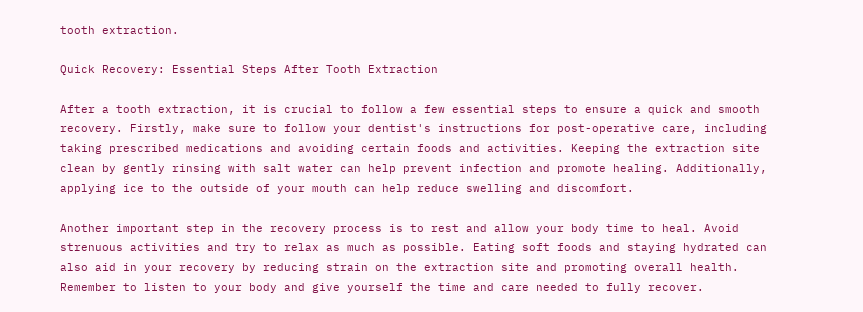tooth extraction.

Quick Recovery: Essential Steps After Tooth Extraction

After a tooth extraction, it is crucial to follow a few essential steps to ensure a quick and smooth recovery. Firstly, make sure to follow your dentist's instructions for post-operative care, including taking prescribed medications and avoiding certain foods and activities. Keeping the extraction site clean by gently rinsing with salt water can help prevent infection and promote healing. Additionally, applying ice to the outside of your mouth can help reduce swelling and discomfort.

Another important step in the recovery process is to rest and allow your body time to heal. Avoid strenuous activities and try to relax as much as possible. Eating soft foods and staying hydrated can also aid in your recovery by reducing strain on the extraction site and promoting overall health. Remember to listen to your body and give yourself the time and care needed to fully recover.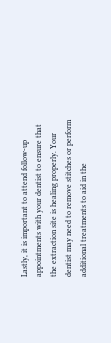Lastly, it is important to attend follow-up appointments with your dentist to ensure that the extraction site is healing properly. Your dentist may need to remove stitches or perform additional treatments to aid in the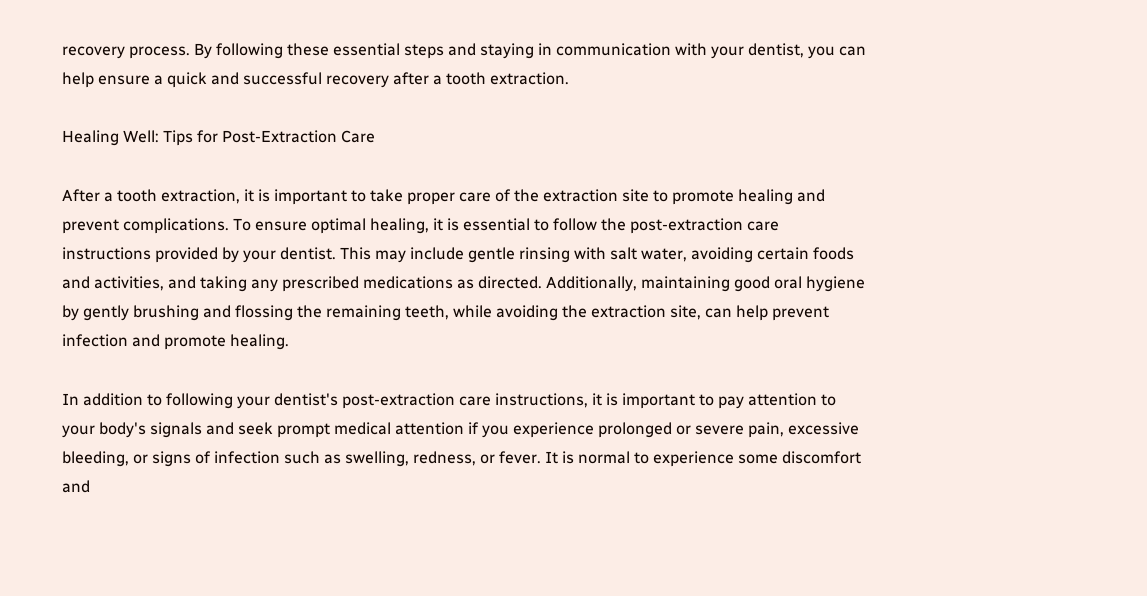recovery process. By following these essential steps and staying in communication with your dentist, you can help ensure a quick and successful recovery after a tooth extraction.

Healing Well: Tips for Post-Extraction Care

After a tooth extraction, it is important to take proper care of the extraction site to promote healing and prevent complications. To ensure optimal healing, it is essential to follow the post-extraction care instructions provided by your dentist. This may include gentle rinsing with salt water, avoiding certain foods and activities, and taking any prescribed medications as directed. Additionally, maintaining good oral hygiene by gently brushing and flossing the remaining teeth, while avoiding the extraction site, can help prevent infection and promote healing.

In addition to following your dentist's post-extraction care instructions, it is important to pay attention to your body's signals and seek prompt medical attention if you experience prolonged or severe pain, excessive bleeding, or signs of infection such as swelling, redness, or fever. It is normal to experience some discomfort and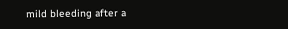mild bleeding after a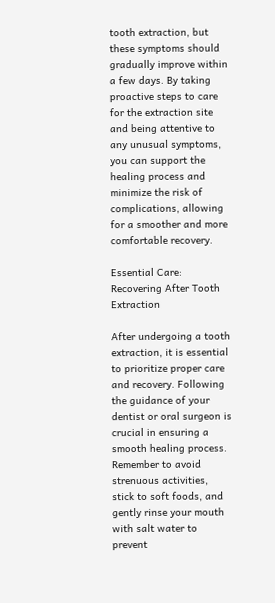tooth extraction, but these symptoms should gradually improve within a few days. By taking proactive steps to care for the extraction site and being attentive to any unusual symptoms, you can support the healing process and minimize the risk of complications, allowing for a smoother and more comfortable recovery.

Essential Care: Recovering After Tooth Extraction

After undergoing a tooth extraction, it is essential to prioritize proper care and recovery. Following the guidance of your dentist or oral surgeon is crucial in ensuring a smooth healing process. Remember to avoid strenuous activities, stick to soft foods, and gently rinse your mouth with salt water to prevent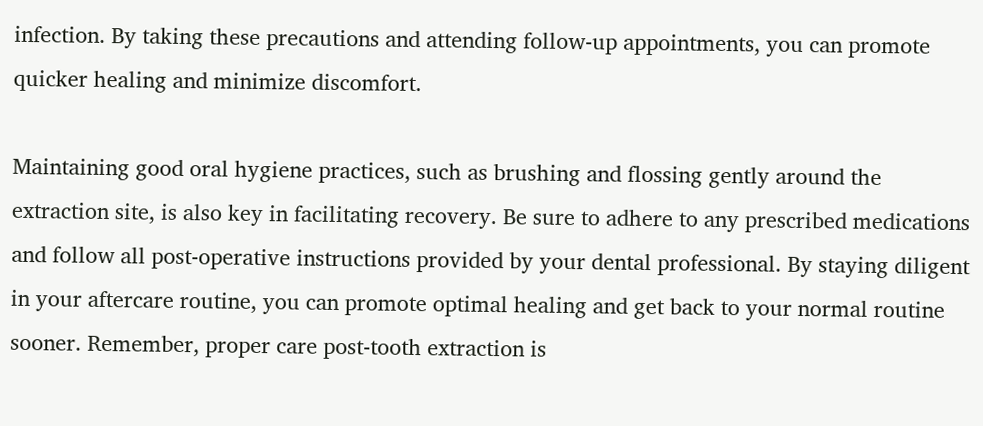infection. By taking these precautions and attending follow-up appointments, you can promote quicker healing and minimize discomfort.

Maintaining good oral hygiene practices, such as brushing and flossing gently around the extraction site, is also key in facilitating recovery. Be sure to adhere to any prescribed medications and follow all post-operative instructions provided by your dental professional. By staying diligent in your aftercare routine, you can promote optimal healing and get back to your normal routine sooner. Remember, proper care post-tooth extraction is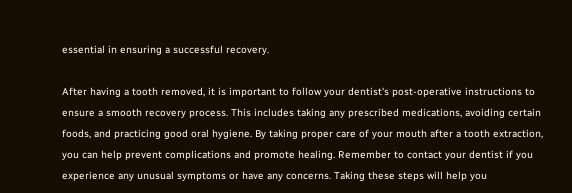essential in ensuring a successful recovery.

After having a tooth removed, it is important to follow your dentist's post-operative instructions to ensure a smooth recovery process. This includes taking any prescribed medications, avoiding certain foods, and practicing good oral hygiene. By taking proper care of your mouth after a tooth extraction, you can help prevent complications and promote healing. Remember to contact your dentist if you experience any unusual symptoms or have any concerns. Taking these steps will help you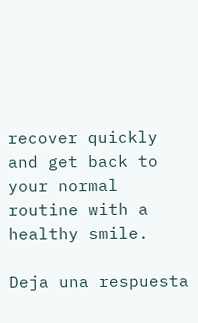recover quickly and get back to your normal routine with a healthy smile.

Deja una respuesta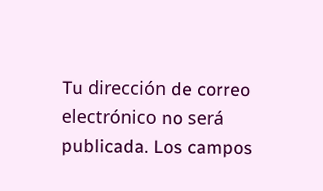Tu dirección de correo electrónico no será publicada. Los campos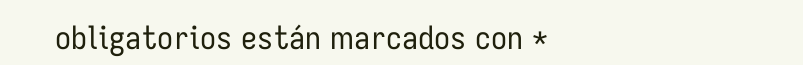obligatorios están marcados con *